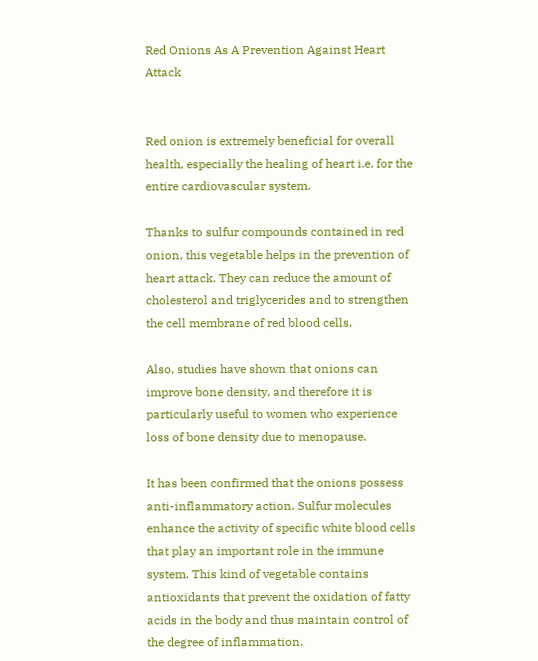Red Onions As A Prevention Against Heart Attack


Red onion is extremely beneficial for overall health, especially the healing of heart i.e. for the entire cardiovascular system.

Thanks to sulfur compounds contained in red onion, this vegetable helps in the prevention of heart attack. They can reduce the amount of cholesterol and triglycerides and to strengthen the cell membrane of red blood cells.

Also, studies have shown that onions can improve bone density, and therefore it is particularly useful to women who experience loss of bone density due to menopause.

It has been confirmed that the onions possess anti-inflammatory action. Sulfur molecules enhance the activity of specific white blood cells that play an important role in the immune system. This kind of vegetable contains antioxidants that prevent the oxidation of fatty acids in the body and thus maintain control of the degree of inflammation.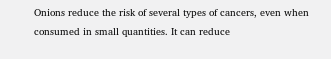Onions reduce the risk of several types of cancers, even when consumed in small quantities. It can reduce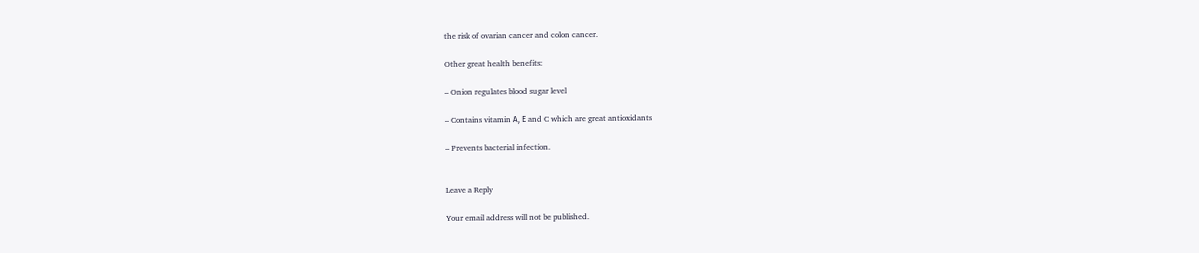the risk of ovarian cancer and colon cancer.

Other great health benefits:

– Onion regulates blood sugar level

– Contains vitamin А, Е and C which are great antioxidants

– Prevents bacterial infection.


Leave a Reply

Your email address will not be published.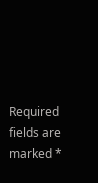Required fields are marked *